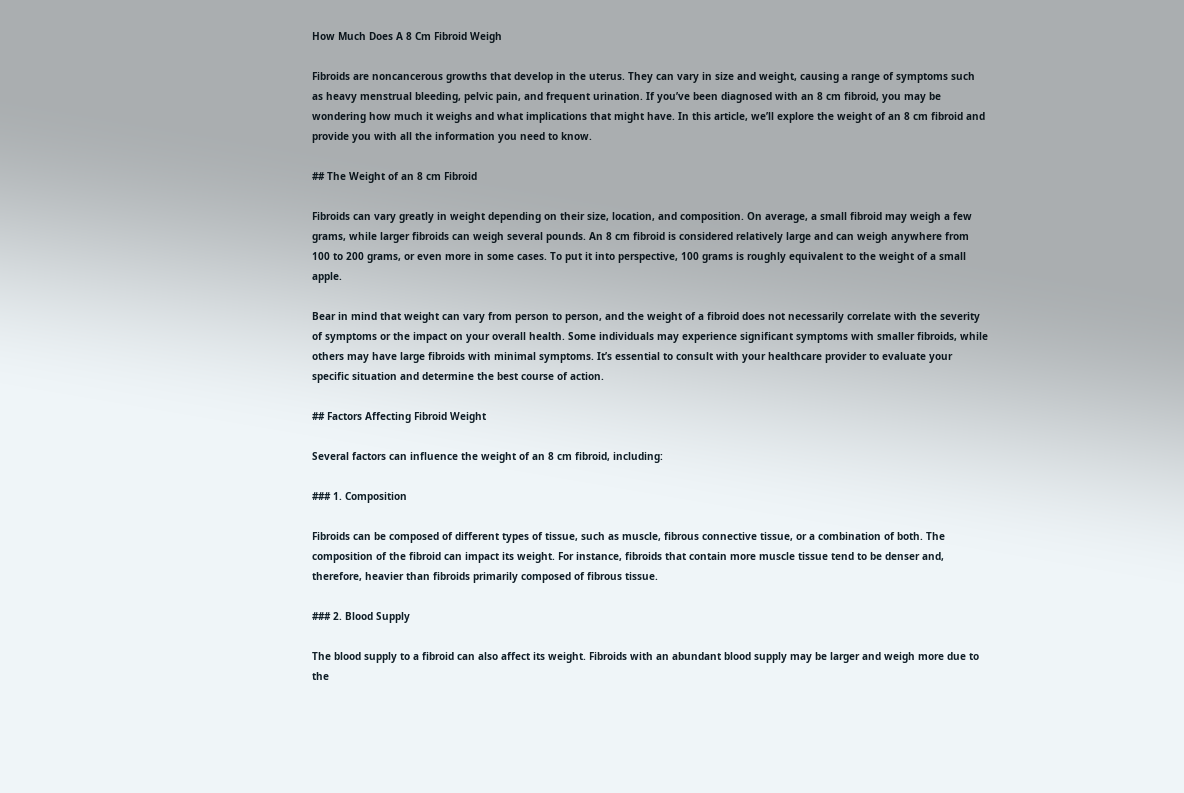How Much Does A 8 Cm Fibroid Weigh

Fibroids are noncancerous growths that develop in the uterus. They can vary in size and weight, causing a range of symptoms such as heavy menstrual bleeding, pelvic pain, and frequent urination. If you’ve been diagnosed with an 8 cm fibroid, you may be wondering how much it weighs and what implications that might have. In this article, we’ll explore the weight of an 8 cm fibroid and provide you with all the information you need to know.

## The Weight of an 8 cm Fibroid

Fibroids can vary greatly in weight depending on their size, location, and composition. On average, a small fibroid may weigh a few grams, while larger fibroids can weigh several pounds. An 8 cm fibroid is considered relatively large and can weigh anywhere from 100 to 200 grams, or even more in some cases. To put it into perspective, 100 grams is roughly equivalent to the weight of a small apple.

Bear in mind that weight can vary from person to person, and the weight of a fibroid does not necessarily correlate with the severity of symptoms or the impact on your overall health. Some individuals may experience significant symptoms with smaller fibroids, while others may have large fibroids with minimal symptoms. It’s essential to consult with your healthcare provider to evaluate your specific situation and determine the best course of action.

## Factors Affecting Fibroid Weight

Several factors can influence the weight of an 8 cm fibroid, including:

### 1. Composition

Fibroids can be composed of different types of tissue, such as muscle, fibrous connective tissue, or a combination of both. The composition of the fibroid can impact its weight. For instance, fibroids that contain more muscle tissue tend to be denser and, therefore, heavier than fibroids primarily composed of fibrous tissue.

### 2. Blood Supply

The blood supply to a fibroid can also affect its weight. Fibroids with an abundant blood supply may be larger and weigh more due to the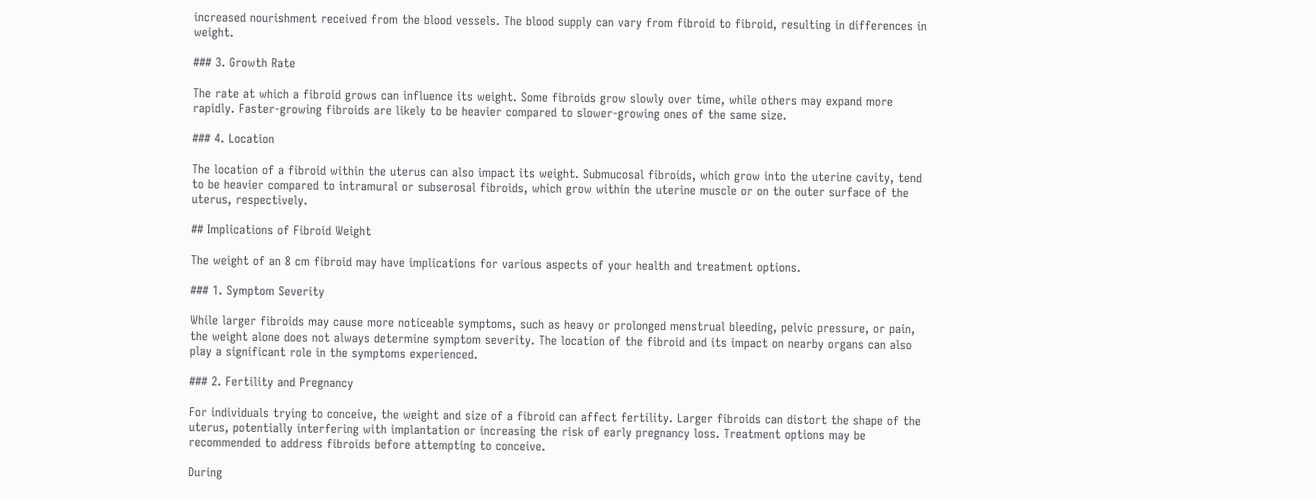increased nourishment received from the blood vessels. The blood supply can vary from fibroid to fibroid, resulting in differences in weight.

### 3. Growth Rate

The rate at which a fibroid grows can influence its weight. Some fibroids grow slowly over time, while others may expand more rapidly. Faster-growing fibroids are likely to be heavier compared to slower-growing ones of the same size.

### 4. Location

The location of a fibroid within the uterus can also impact its weight. Submucosal fibroids, which grow into the uterine cavity, tend to be heavier compared to intramural or subserosal fibroids, which grow within the uterine muscle or on the outer surface of the uterus, respectively.

## Implications of Fibroid Weight

The weight of an 8 cm fibroid may have implications for various aspects of your health and treatment options.

### 1. Symptom Severity

While larger fibroids may cause more noticeable symptoms, such as heavy or prolonged menstrual bleeding, pelvic pressure, or pain, the weight alone does not always determine symptom severity. The location of the fibroid and its impact on nearby organs can also play a significant role in the symptoms experienced.

### 2. Fertility and Pregnancy

For individuals trying to conceive, the weight and size of a fibroid can affect fertility. Larger fibroids can distort the shape of the uterus, potentially interfering with implantation or increasing the risk of early pregnancy loss. Treatment options may be recommended to address fibroids before attempting to conceive.

During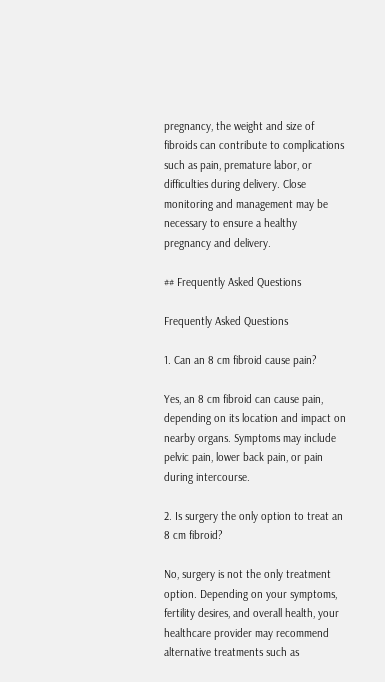pregnancy, the weight and size of fibroids can contribute to complications such as pain, premature labor, or difficulties during delivery. Close monitoring and management may be necessary to ensure a healthy pregnancy and delivery.

## Frequently Asked Questions

Frequently Asked Questions

1. Can an 8 cm fibroid cause pain?

Yes, an 8 cm fibroid can cause pain, depending on its location and impact on nearby organs. Symptoms may include pelvic pain, lower back pain, or pain during intercourse.

2. Is surgery the only option to treat an 8 cm fibroid?

No, surgery is not the only treatment option. Depending on your symptoms, fertility desires, and overall health, your healthcare provider may recommend alternative treatments such as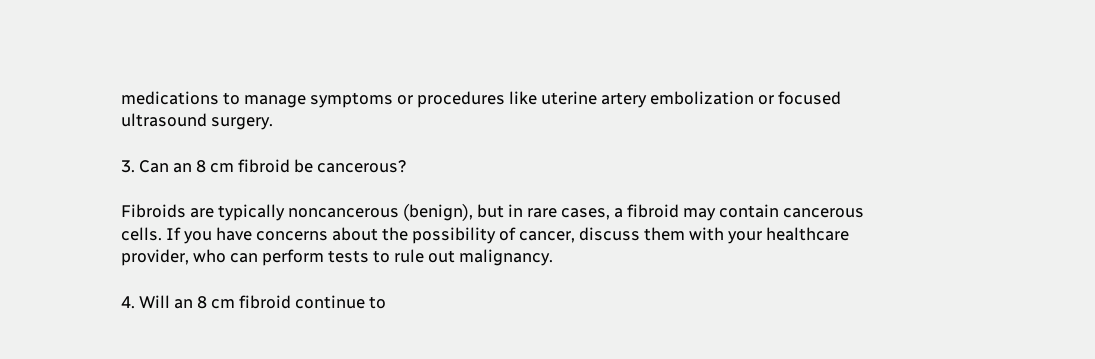medications to manage symptoms or procedures like uterine artery embolization or focused ultrasound surgery.

3. Can an 8 cm fibroid be cancerous?

Fibroids are typically noncancerous (benign), but in rare cases, a fibroid may contain cancerous cells. If you have concerns about the possibility of cancer, discuss them with your healthcare provider, who can perform tests to rule out malignancy.

4. Will an 8 cm fibroid continue to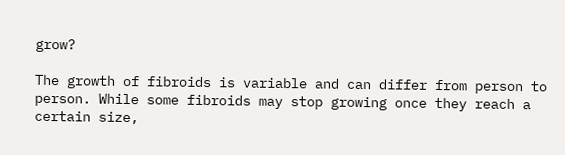grow?

The growth of fibroids is variable and can differ from person to person. While some fibroids may stop growing once they reach a certain size,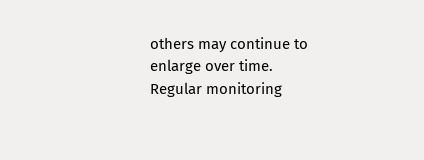others may continue to enlarge over time. Regular monitoring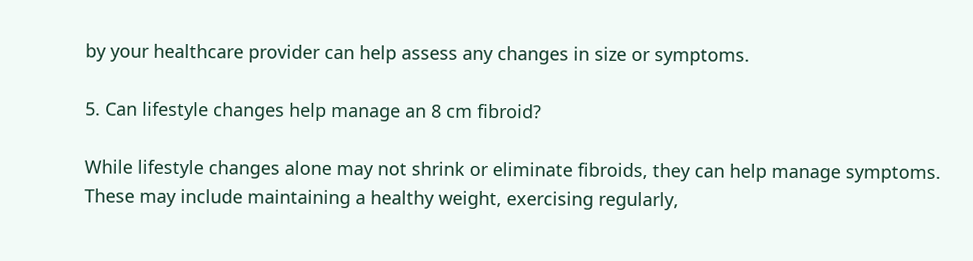by your healthcare provider can help assess any changes in size or symptoms.

5. Can lifestyle changes help manage an 8 cm fibroid?

While lifestyle changes alone may not shrink or eliminate fibroids, they can help manage symptoms. These may include maintaining a healthy weight, exercising regularly,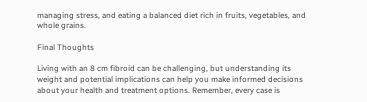managing stress, and eating a balanced diet rich in fruits, vegetables, and whole grains.

Final Thoughts

Living with an 8 cm fibroid can be challenging, but understanding its weight and potential implications can help you make informed decisions about your health and treatment options. Remember, every case is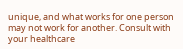unique, and what works for one person may not work for another. Consult with your healthcare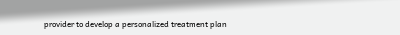provider to develop a personalized treatment plan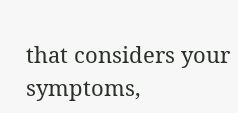that considers your symptoms,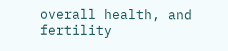overall health, and fertility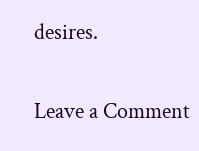desires.

Leave a Comment